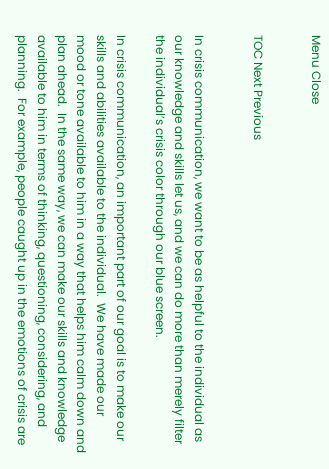Menu Close


TOC Next Previous


In crisis communication, we want to be as helpful to the individual as our knowledge and skills let us, and we can do more than merely filter the individual’s crisis color through our blue screen.

In crisis communication, an important part of our goal is to make our skills and abilities available to the individual.  We have made our mood or tone available to him in a way that helps him calm down and plan ahead.  In the same way, we can make our skills and knowledge available to him in terms of thinking, questioning, considering, and planning.  For example, people caught up in the emotions of crisis are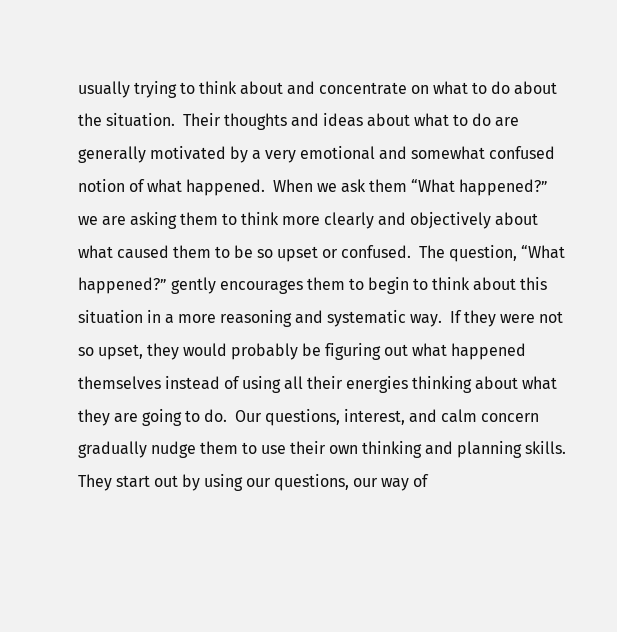usually trying to think about and concentrate on what to do about the situation.  Their thoughts and ideas about what to do are generally motivated by a very emotional and somewhat confused notion of what happened.  When we ask them “What happened?”  we are asking them to think more clearly and objectively about what caused them to be so upset or confused.  The question, “What happened?” gently encourages them to begin to think about this situation in a more reasoning and systematic way.  If they were not so upset, they would probably be figuring out what happened themselves instead of using all their energies thinking about what they are going to do.  Our questions, interest, and calm concern gradually nudge them to use their own thinking and planning skills.  They start out by using our questions, our way of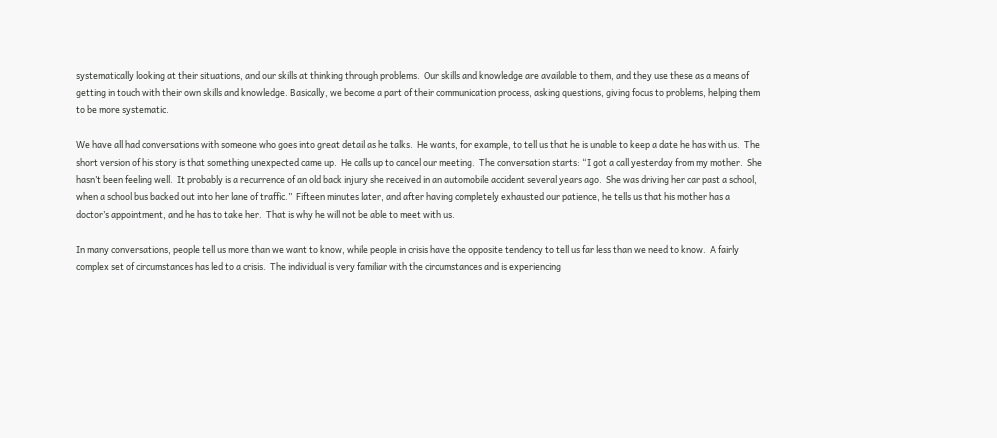systematically looking at their situations, and our skills at thinking through problems.  Our skills and knowledge are available to them, and they use these as a means of getting in touch with their own skills and knowledge. Basically, we become a part of their communication process, asking questions, giving focus to problems, helping them to be more systematic.

We have all had conversations with someone who goes into great detail as he talks.  He wants, for example, to tell us that he is unable to keep a date he has with us.  The short version of his story is that something unexpected came up.  He calls up to cancel our meeting.  The conversation starts: “I got a call yesterday from my mother.  She hasn’t been feeling well.  It probably is a recurrence of an old back injury she received in an automobile accident several years ago.  She was driving her car past a school, when a school bus backed out into her lane of traffic.”  Fifteen minutes later, and after having completely exhausted our patience, he tells us that his mother has a doctor’s appointment, and he has to take her.  That is why he will not be able to meet with us.

In many conversations, people tell us more than we want to know, while people in crisis have the opposite tendency to tell us far less than we need to know.  A fairly complex set of circumstances has led to a crisis.  The individual is very familiar with the circumstances and is experiencing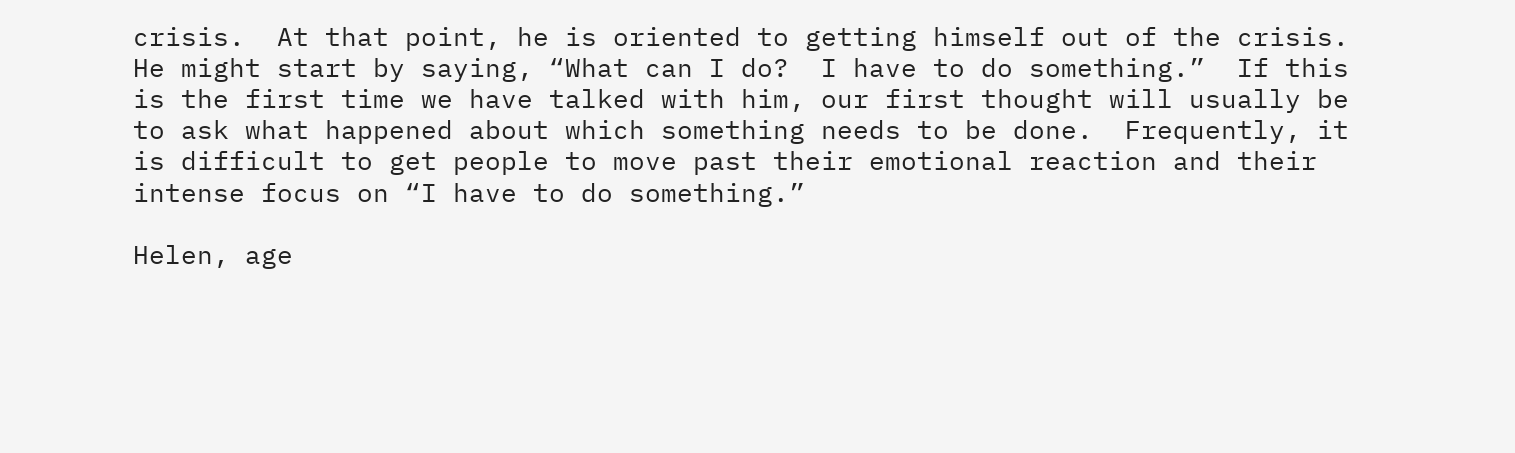crisis.  At that point, he is oriented to getting himself out of the crisis.  He might start by saying, “What can I do?  I have to do something.”  If this is the first time we have talked with him, our first thought will usually be to ask what happened about which something needs to be done.  Frequently, it is difficult to get people to move past their emotional reaction and their intense focus on “I have to do something.”

Helen, age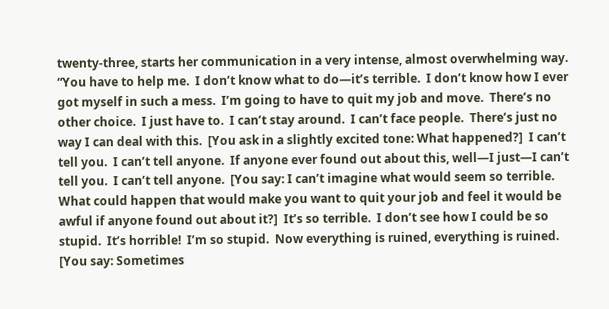twenty-three, starts her communication in a very intense, almost overwhelming way.  “You have to help me.  I don’t know what to do—it’s terrible.  I don’t know how I ever got myself in such a mess.  I’m going to have to quit my job and move.  There’s no other choice.  I just have to.  I can’t stay around.  I can’t face people.  There’s just no way I can deal with this.  [You ask in a slightly excited tone: What happened?]  I can’t tell you.  I can’t tell anyone.  If anyone ever found out about this, well—I just—I can’t tell you.  I can’t tell anyone.  [You say: I can’t imagine what would seem so terrible.  What could happen that would make you want to quit your job and feel it would be awful if anyone found out about it?]  It’s so terrible.  I don’t see how I could be so stupid.  It’s horrible!  I’m so stupid.  Now everything is ruined, everything is ruined.  [You say: Sometimes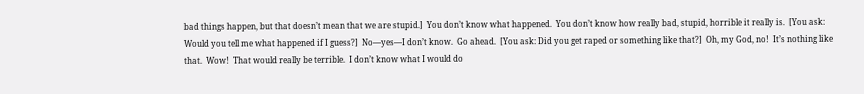bad things happen, but that doesn’t mean that we are stupid.]  You don’t know what happened.  You don’t know how really bad, stupid, horrible it really is.  [You ask: Would you tell me what happened if I guess?]  No—yes—I don’t know.  Go ahead.  [You ask: Did you get raped or something like that?]  Oh, my God, no!  It’s nothing like that.  Wow!  That would really be terrible.  I don’t know what I would do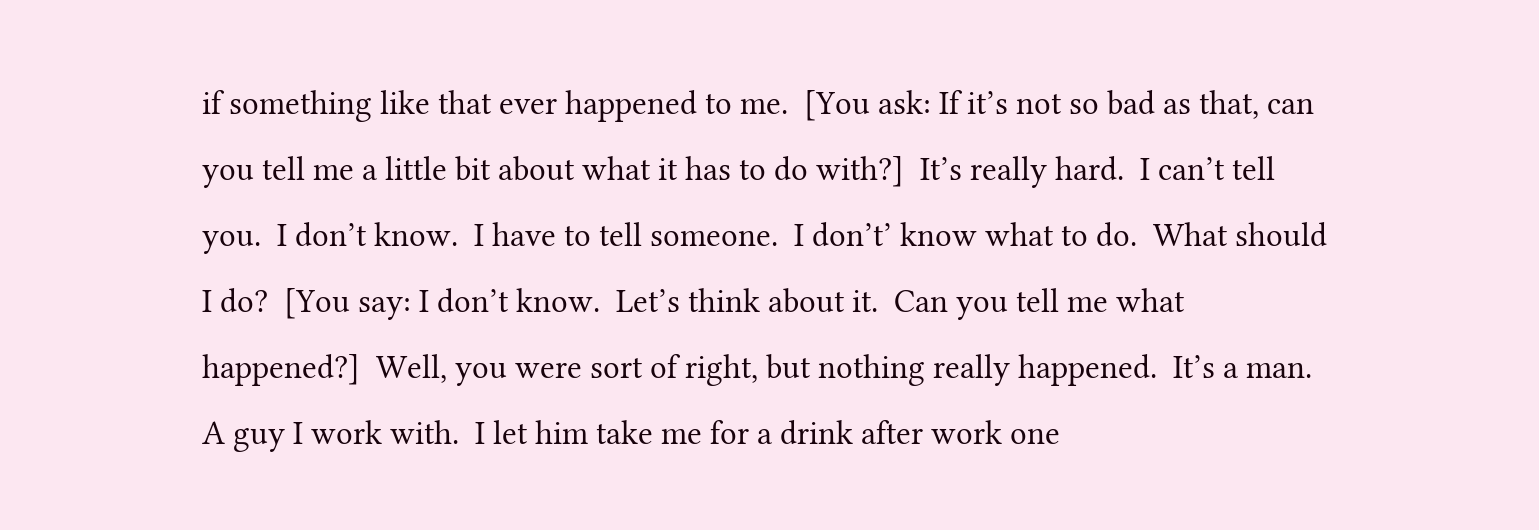if something like that ever happened to me.  [You ask: If it’s not so bad as that, can you tell me a little bit about what it has to do with?]  It’s really hard.  I can’t tell you.  I don’t know.  I have to tell someone.  I don’t’ know what to do.  What should I do?  [You say: I don’t know.  Let’s think about it.  Can you tell me what happened?]  Well, you were sort of right, but nothing really happened.  It’s a man.  A guy I work with.  I let him take me for a drink after work one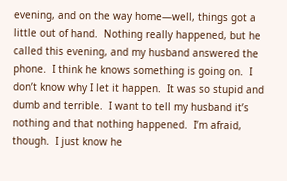evening, and on the way home—well, things got a little out of hand.  Nothing really happened, but he called this evening, and my husband answered the phone.  I think he knows something is going on.  I don’t know why I let it happen.  It was so stupid and dumb and terrible.  I want to tell my husband it’s nothing and that nothing happened.  I’m afraid, though.  I just know he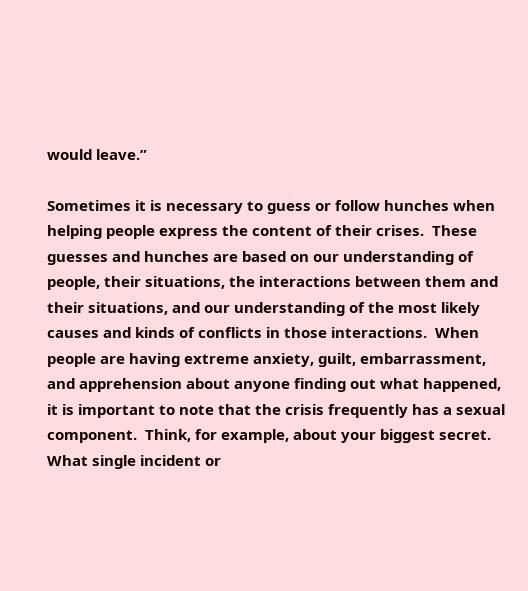would leave.”

Sometimes it is necessary to guess or follow hunches when helping people express the content of their crises.  These guesses and hunches are based on our understanding of people, their situations, the interactions between them and their situations, and our understanding of the most likely causes and kinds of conflicts in those interactions.  When people are having extreme anxiety, guilt, embarrassment, and apprehension about anyone finding out what happened, it is important to note that the crisis frequently has a sexual component.  Think, for example, about your biggest secret.  What single incident or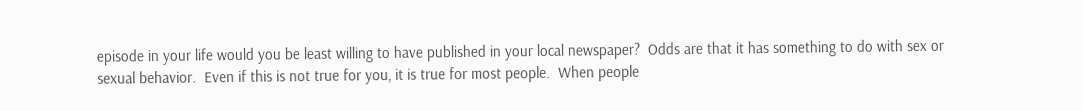episode in your life would you be least willing to have published in your local newspaper?  Odds are that it has something to do with sex or sexual behavior.  Even if this is not true for you, it is true for most people.  When people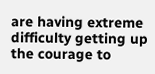are having extreme difficulty getting up the courage to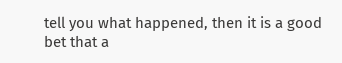tell you what happened, then it is a good bet that a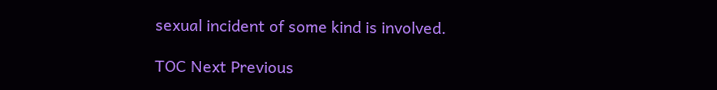sexual incident of some kind is involved.

TOC Next Previous